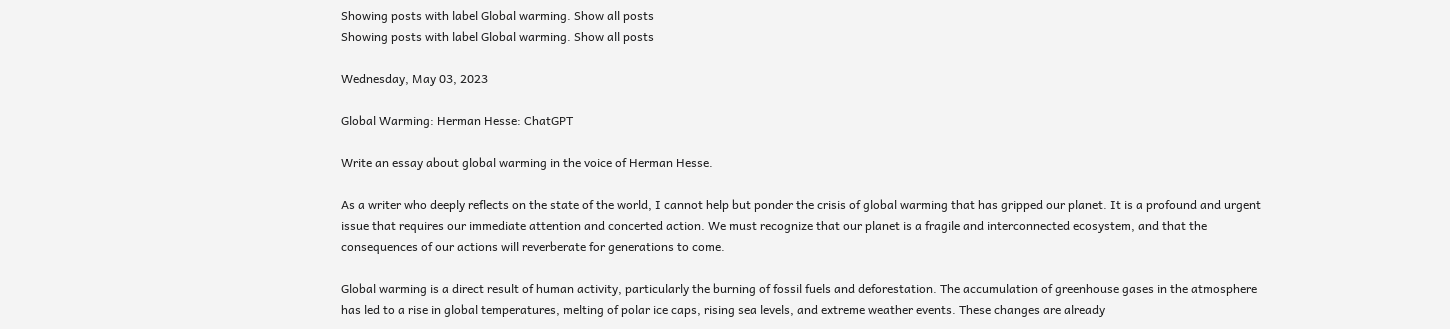Showing posts with label Global warming. Show all posts
Showing posts with label Global warming. Show all posts

Wednesday, May 03, 2023

Global Warming: Herman Hesse: ChatGPT

Write an essay about global warming in the voice of Herman Hesse.

As a writer who deeply reflects on the state of the world, I cannot help but ponder the crisis of global warming that has gripped our planet. It is a profound and urgent issue that requires our immediate attention and concerted action. We must recognize that our planet is a fragile and interconnected ecosystem, and that the consequences of our actions will reverberate for generations to come.

Global warming is a direct result of human activity, particularly the burning of fossil fuels and deforestation. The accumulation of greenhouse gases in the atmosphere has led to a rise in global temperatures, melting of polar ice caps, rising sea levels, and extreme weather events. These changes are already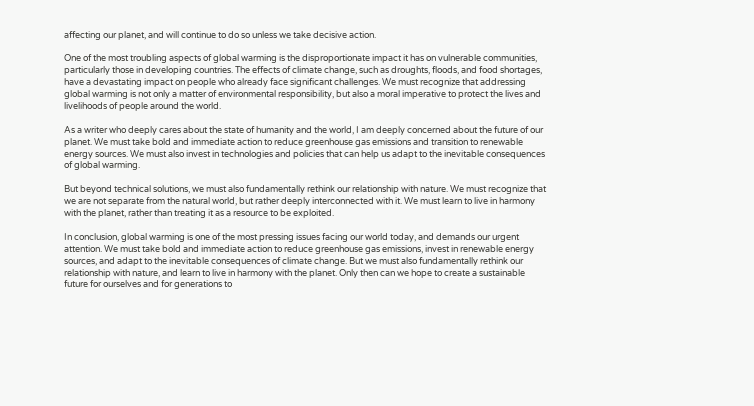affecting our planet, and will continue to do so unless we take decisive action.

One of the most troubling aspects of global warming is the disproportionate impact it has on vulnerable communities, particularly those in developing countries. The effects of climate change, such as droughts, floods, and food shortages, have a devastating impact on people who already face significant challenges. We must recognize that addressing global warming is not only a matter of environmental responsibility, but also a moral imperative to protect the lives and livelihoods of people around the world.

As a writer who deeply cares about the state of humanity and the world, I am deeply concerned about the future of our planet. We must take bold and immediate action to reduce greenhouse gas emissions and transition to renewable energy sources. We must also invest in technologies and policies that can help us adapt to the inevitable consequences of global warming.

But beyond technical solutions, we must also fundamentally rethink our relationship with nature. We must recognize that we are not separate from the natural world, but rather deeply interconnected with it. We must learn to live in harmony with the planet, rather than treating it as a resource to be exploited.

In conclusion, global warming is one of the most pressing issues facing our world today, and demands our urgent attention. We must take bold and immediate action to reduce greenhouse gas emissions, invest in renewable energy sources, and adapt to the inevitable consequences of climate change. But we must also fundamentally rethink our relationship with nature, and learn to live in harmony with the planet. Only then can we hope to create a sustainable future for ourselves and for generations to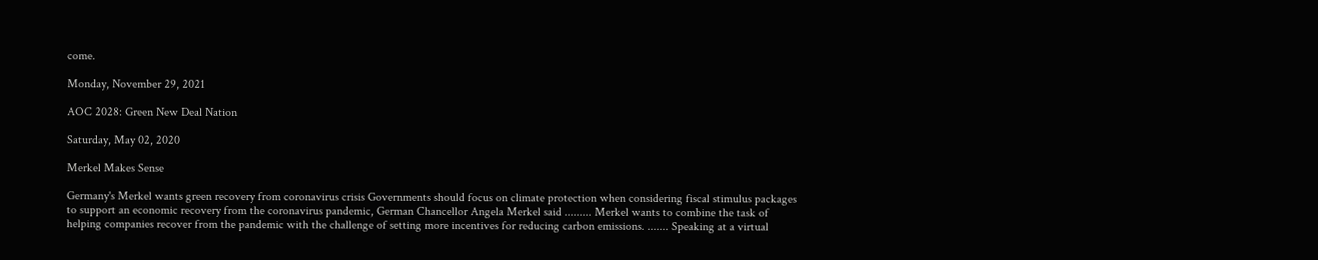come.

Monday, November 29, 2021

AOC 2028: Green New Deal Nation

Saturday, May 02, 2020

Merkel Makes Sense

Germany's Merkel wants green recovery from coronavirus crisis Governments should focus on climate protection when considering fiscal stimulus packages to support an economic recovery from the coronavirus pandemic, German Chancellor Angela Merkel said ......... Merkel wants to combine the task of helping companies recover from the pandemic with the challenge of setting more incentives for reducing carbon emissions. ....... Speaking at a virtual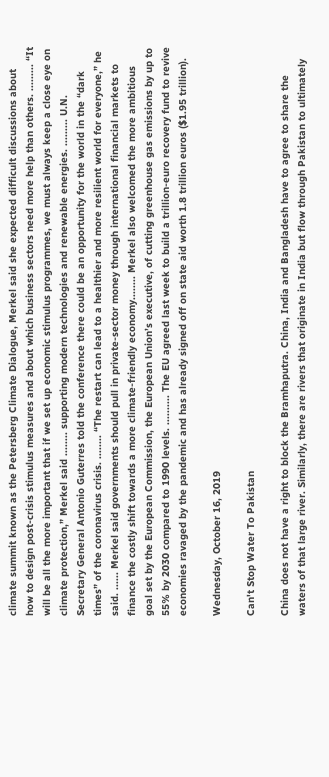climate summit known as the Petersberg Climate Dialogue, Merkel said she expected difficult discussions about how to design post-crisis stimulus measures and about which business sectors need more help than others. ......... “It will be all the more important that if we set up economic stimulus programmes, we must always keep a close eye on climate protection,” Merkel said ........ supporting modern technologies and renewable energies. ......... U.N. Secretary General Antonio Guterres told the conference there could be an opportunity for the world in the “dark times” of the coronavirus crisis. ........ “The restart can lead to a healthier and more resilient world for everyone,” he said. ...... Merkel said governments should pull in private-sector money through international financial markets to finance the costly shift towards a more climate-friendly economy........ Merkel also welcomed the more ambitious goal set by the European Commission, the European Union’s executive, of cutting greenhouse gas emissions by up to 55% by 2030 compared to 1990 levels. .......... The EU agreed last week to build a trillion-euro recovery fund to revive economies ravaged by the pandemic and has already signed off on state aid worth 1.8 trillion euros ($1.95 trillion).

Wednesday, October 16, 2019

Can't Stop Water To Pakistan

China does not have a right to block the Bramhaputra. China, India and Bangladesh have to agree to share the waters of that large river. Similarly, there are rivers that originate in India but flow through Pakistan to ultimately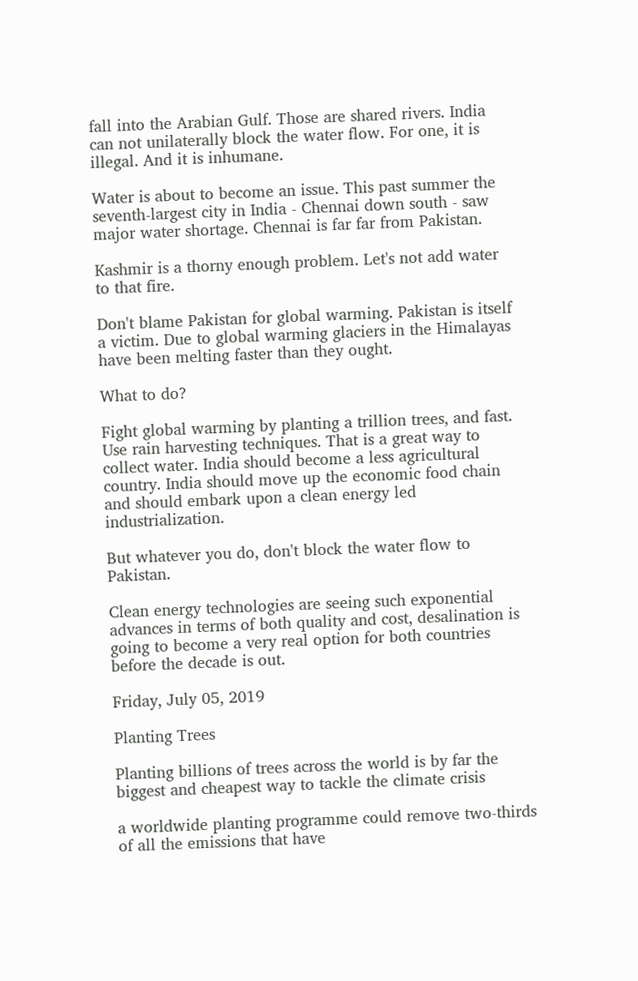fall into the Arabian Gulf. Those are shared rivers. India can not unilaterally block the water flow. For one, it is illegal. And it is inhumane.

Water is about to become an issue. This past summer the seventh-largest city in India - Chennai down south - saw major water shortage. Chennai is far far from Pakistan.

Kashmir is a thorny enough problem. Let's not add water to that fire.

Don't blame Pakistan for global warming. Pakistan is itself a victim. Due to global warming glaciers in the Himalayas have been melting faster than they ought.

What to do?

Fight global warming by planting a trillion trees, and fast. Use rain harvesting techniques. That is a great way to collect water. India should become a less agricultural country. India should move up the economic food chain and should embark upon a clean energy led industrialization.

But whatever you do, don't block the water flow to Pakistan.

Clean energy technologies are seeing such exponential advances in terms of both quality and cost, desalination is going to become a very real option for both countries before the decade is out.

Friday, July 05, 2019

Planting Trees

Planting billions of trees across the world is by far the biggest and cheapest way to tackle the climate crisis

a worldwide planting programme could remove two-thirds of all the emissions that have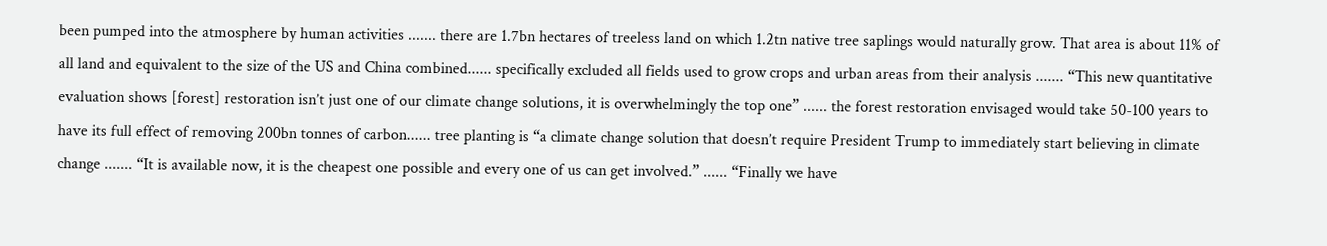been pumped into the atmosphere by human activities ....... there are 1.7bn hectares of treeless land on which 1.2tn native tree saplings would naturally grow. That area is about 11% of all land and equivalent to the size of the US and China combined...... specifically excluded all fields used to grow crops and urban areas from their analysis ....... “This new quantitative evaluation shows [forest] restoration isn’t just one of our climate change solutions, it is overwhelmingly the top one” ...... the forest restoration envisaged would take 50-100 years to have its full effect of removing 200bn tonnes of carbon...... tree planting is “a climate change solution that doesn’t require President Trump to immediately start believing in climate change ....... “It is available now, it is the cheapest one possible and every one of us can get involved.” ...... “Finally we have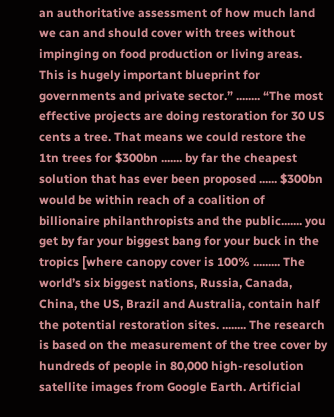an authoritative assessment of how much land we can and should cover with trees without impinging on food production or living areas. This is hugely important blueprint for governments and private sector.” ........ “The most effective projects are doing restoration for 30 US cents a tree. That means we could restore the 1tn trees for $300bn ....... by far the cheapest solution that has ever been proposed ...... $300bn would be within reach of a coalition of billionaire philanthropists and the public....... you get by far your biggest bang for your buck in the tropics [where canopy cover is 100% ......... The world’s six biggest nations, Russia, Canada, China, the US, Brazil and Australia, contain half the potential restoration sites. ........ The research is based on the measurement of the tree cover by hundreds of people in 80,000 high-resolution satellite images from Google Earth. Artificial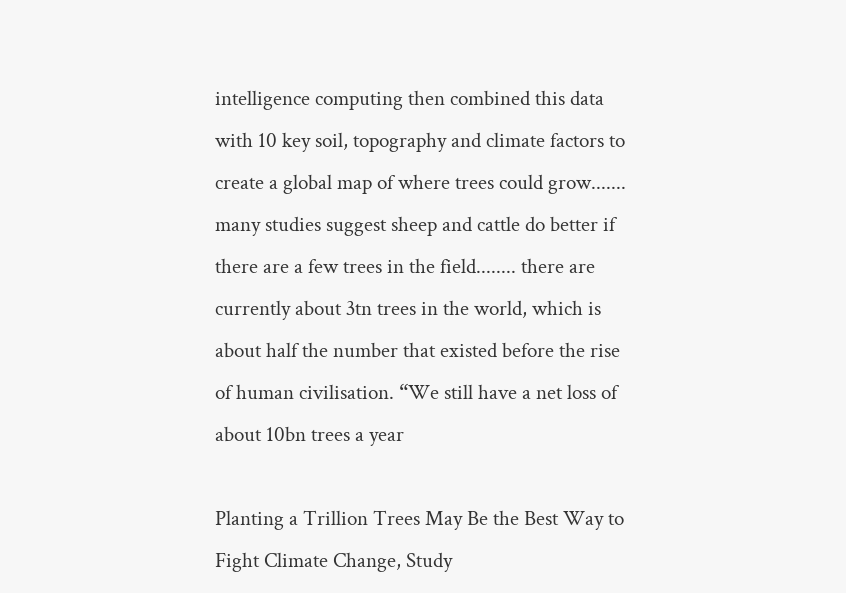intelligence computing then combined this data with 10 key soil, topography and climate factors to create a global map of where trees could grow....... many studies suggest sheep and cattle do better if there are a few trees in the field........ there are currently about 3tn trees in the world, which is about half the number that existed before the rise of human civilisation. “We still have a net loss of about 10bn trees a year

Planting a Trillion Trees May Be the Best Way to Fight Climate Change, Study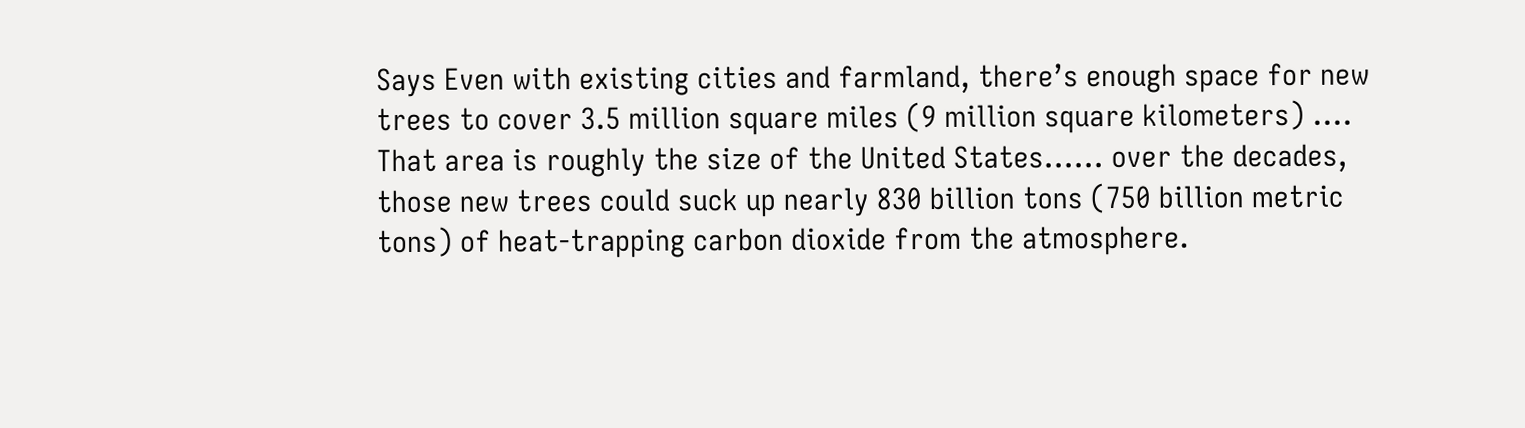Says Even with existing cities and farmland, there’s enough space for new trees to cover 3.5 million square miles (9 million square kilometers) .... That area is roughly the size of the United States...... over the decades, those new trees could suck up nearly 830 billion tons (750 billion metric tons) of heat-trapping carbon dioxide from the atmosphere.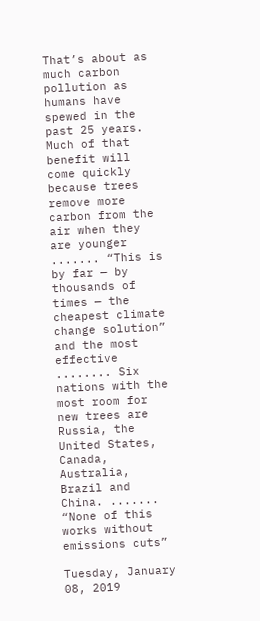That’s about as much carbon pollution as humans have spewed in the past 25 years. Much of that benefit will come quickly because trees remove more carbon from the air when they are younger ....... “This is by far — by thousands of times — the cheapest climate change solution” and the most effective ........ Six nations with the most room for new trees are Russia, the United States, Canada, Australia, Brazil and China. ....... “None of this works without emissions cuts”

Tuesday, January 08, 2019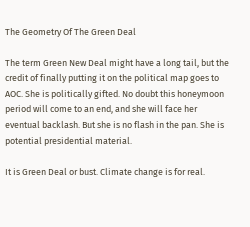The Geometry Of The Green Deal

The term Green New Deal might have a long tail, but the credit of finally putting it on the political map goes to AOC. She is politically gifted. No doubt this honeymoon period will come to an end, and she will face her eventual backlash. But she is no flash in the pan. She is potential presidential material.

It is Green Deal or bust. Climate change is for real.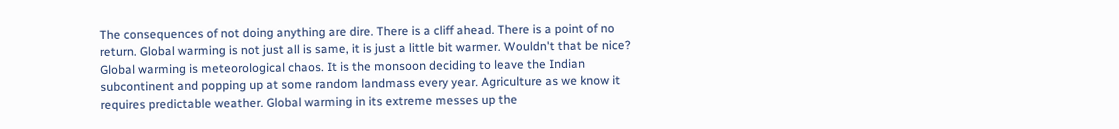The consequences of not doing anything are dire. There is a cliff ahead. There is a point of no return. Global warming is not just all is same, it is just a little bit warmer. Wouldn't that be nice? Global warming is meteorological chaos. It is the monsoon deciding to leave the Indian subcontinent and popping up at some random landmass every year. Agriculture as we know it requires predictable weather. Global warming in its extreme messes up the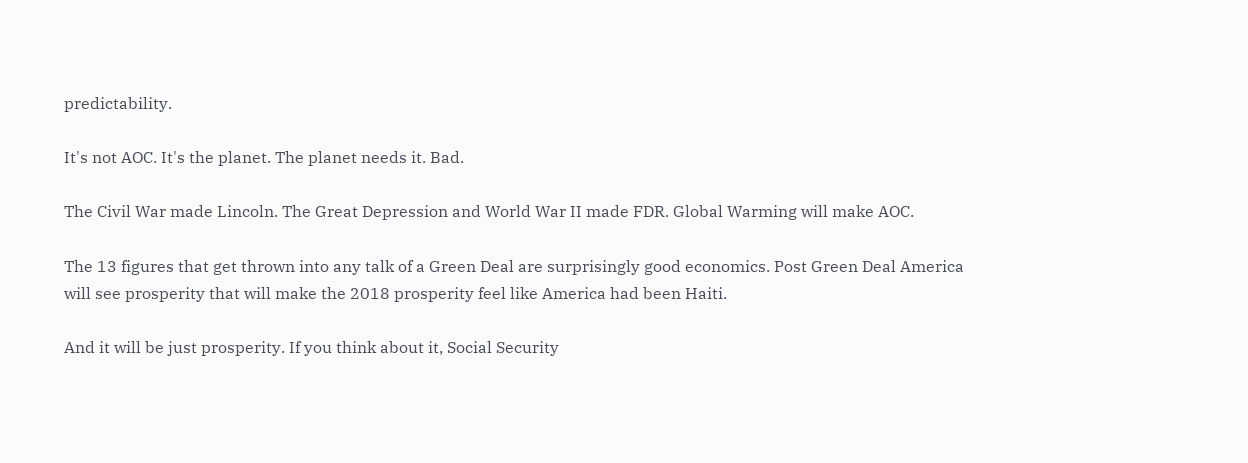predictability.

It's not AOC. It's the planet. The planet needs it. Bad.

The Civil War made Lincoln. The Great Depression and World War II made FDR. Global Warming will make AOC.

The 13 figures that get thrown into any talk of a Green Deal are surprisingly good economics. Post Green Deal America will see prosperity that will make the 2018 prosperity feel like America had been Haiti.

And it will be just prosperity. If you think about it, Social Security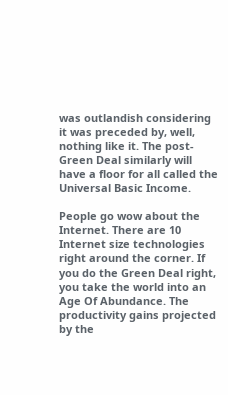was outlandish considering it was preceded by, well, nothing like it. The post-Green Deal similarly will have a floor for all called the Universal Basic Income.

People go wow about the Internet. There are 10 Internet size technologies right around the corner. If you do the Green Deal right, you take the world into an Age Of Abundance. The productivity gains projected by the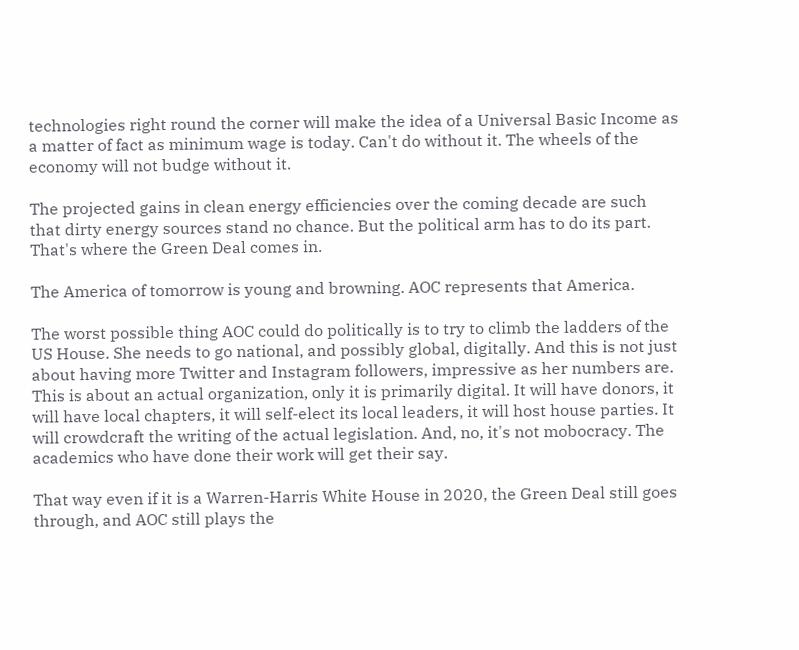technologies right round the corner will make the idea of a Universal Basic Income as a matter of fact as minimum wage is today. Can't do without it. The wheels of the economy will not budge without it.

The projected gains in clean energy efficiencies over the coming decade are such that dirty energy sources stand no chance. But the political arm has to do its part. That's where the Green Deal comes in.

The America of tomorrow is young and browning. AOC represents that America.

The worst possible thing AOC could do politically is to try to climb the ladders of the US House. She needs to go national, and possibly global, digitally. And this is not just about having more Twitter and Instagram followers, impressive as her numbers are. This is about an actual organization, only it is primarily digital. It will have donors, it will have local chapters, it will self-elect its local leaders, it will host house parties. It will crowdcraft the writing of the actual legislation. And, no, it's not mobocracy. The academics who have done their work will get their say.

That way even if it is a Warren-Harris White House in 2020, the Green Deal still goes through, and AOC still plays the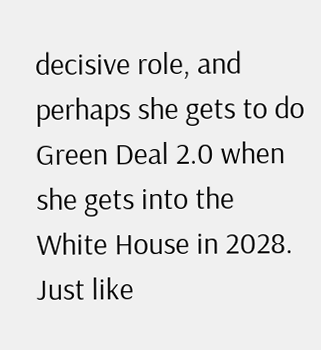decisive role, and perhaps she gets to do Green Deal 2.0 when she gets into the White House in 2028. Just like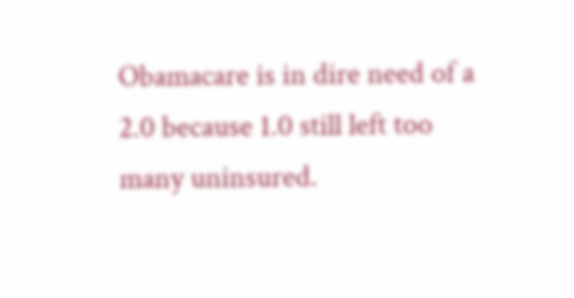Obamacare is in dire need of a 2.0 because 1.0 still left too many uninsured.